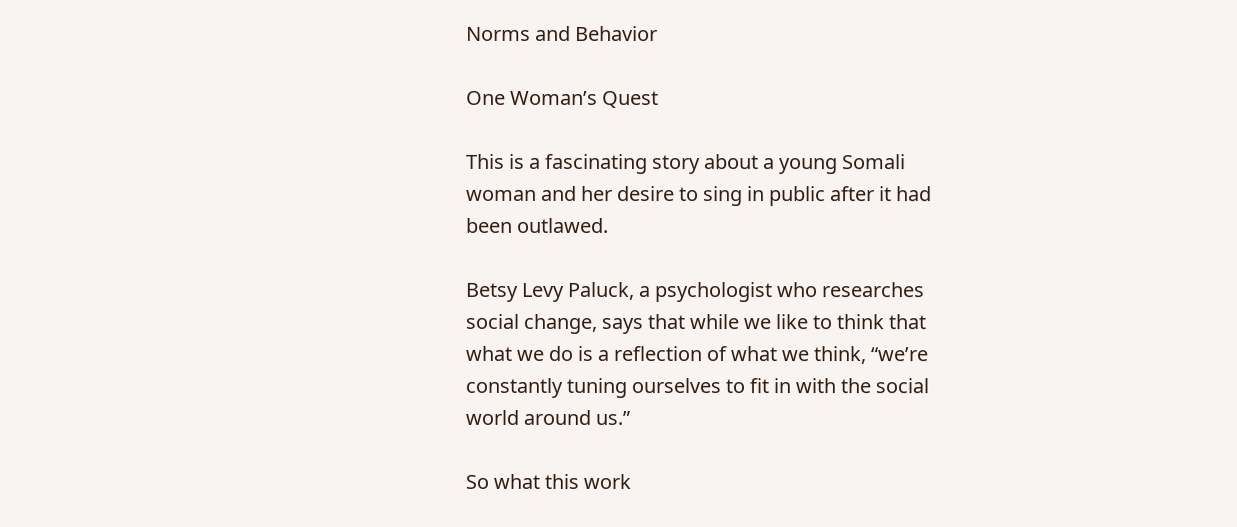Norms and Behavior

One Woman’s Quest

This is a fascinating story about a young Somali woman and her desire to sing in public after it had been outlawed.

Betsy Levy Paluck, a psychologist who researches social change, says that while we like to think that what we do is a reflection of what we think, “we’re constantly tuning ourselves to fit in with the social world around us.”

So what this work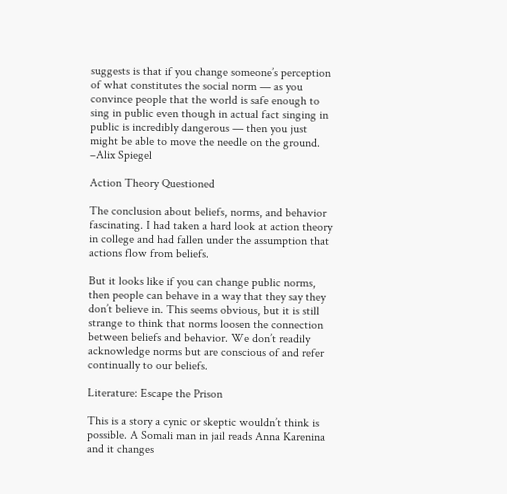suggests is that if you change someone’s perception of what constitutes the social norm — as you convince people that the world is safe enough to sing in public even though in actual fact singing in public is incredibly dangerous — then you just might be able to move the needle on the ground. –Alix Spiegel

Action Theory Questioned

The conclusion about beliefs, norms, and behavior fascinating. I had taken a hard look at action theory in college and had fallen under the assumption that actions flow from beliefs.

But it looks like if you can change public norms, then people can behave in a way that they say they don’t believe in. This seems obvious, but it is still strange to think that norms loosen the connection between beliefs and behavior. We don’t readily acknowledge norms but are conscious of and refer continually to our beliefs.

Literature: Escape the Prison

This is a story a cynic or skeptic wouldn’t think is possible. A Somali man in jail reads Anna Karenina and it changes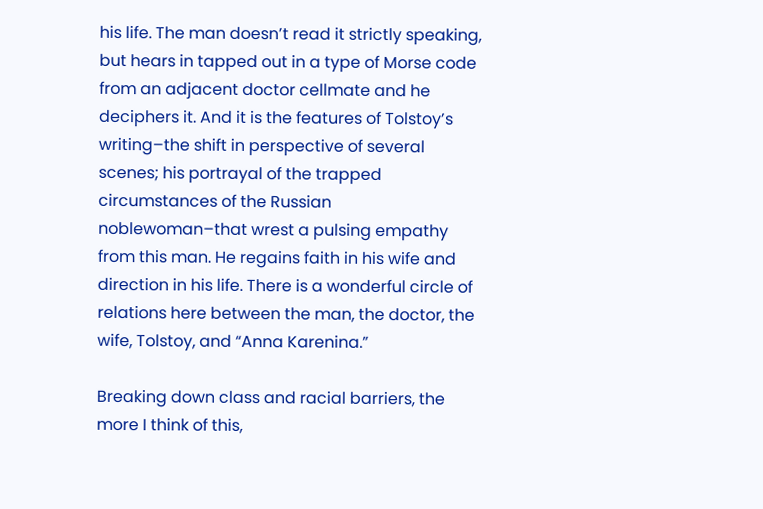his life. The man doesn’t read it strictly speaking, but hears in tapped out in a type of Morse code from an adjacent doctor cellmate and he deciphers it. And it is the features of Tolstoy’s writing–the shift in perspective of several scenes; his portrayal of the trapped circumstances of the Russian noblewoman–that wrest a pulsing empathy from this man. He regains faith in his wife and direction in his life. There is a wonderful circle of relations here between the man, the doctor, the wife, Tolstoy, and “Anna Karenina.”

Breaking down class and racial barriers, the more I think of this,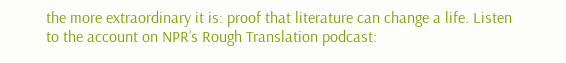the more extraordinary it is: proof that literature can change a life. Listen to the account on NPR’s Rough Translation podcast: